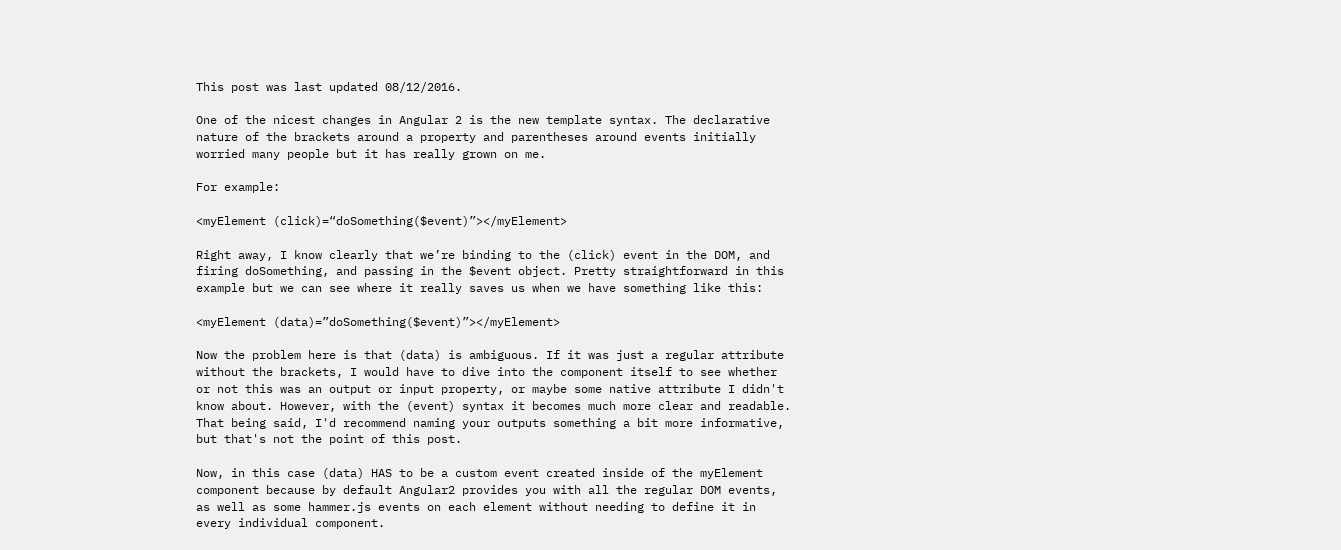This post was last updated 08/12/2016.

One of the nicest changes in Angular 2 is the new template syntax. The declarative nature of the brackets around a property and parentheses around events initially worried many people but it has really grown on me.

For example:

<myElement (click)=“doSomething($event)”></myElement>

Right away, I know clearly that we’re binding to the (click) event in the DOM, and firing doSomething, and passing in the $event object. Pretty straightforward in this example but we can see where it really saves us when we have something like this:

<myElement (data)=”doSomething($event)”></myElement>

Now the problem here is that (data) is ambiguous. If it was just a regular attribute without the brackets, I would have to dive into the component itself to see whether or not this was an output or input property, or maybe some native attribute I didn't know about. However, with the (event) syntax it becomes much more clear and readable. That being said, I'd recommend naming your outputs something a bit more informative, but that's not the point of this post.

Now, in this case (data) HAS to be a custom event created inside of the myElement component because by default Angular2 provides you with all the regular DOM events, as well as some hammer.js events on each element without needing to define it in every individual component.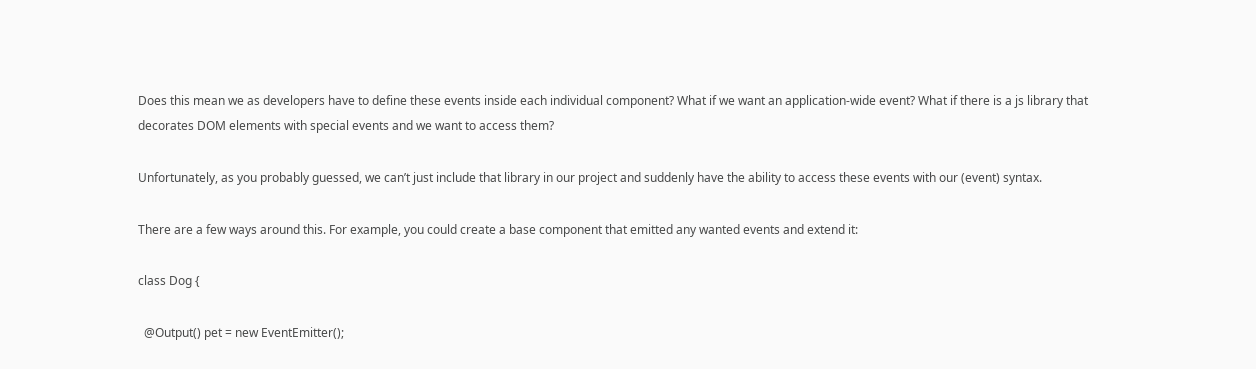Does this mean we as developers have to define these events inside each individual component? What if we want an application-wide event? What if there is a js library that decorates DOM elements with special events and we want to access them?

Unfortunately, as you probably guessed, we can’t just include that library in our project and suddenly have the ability to access these events with our (event) syntax.

There are a few ways around this. For example, you could create a base component that emitted any wanted events and extend it:

class Dog {

  @Output() pet = new EventEmitter();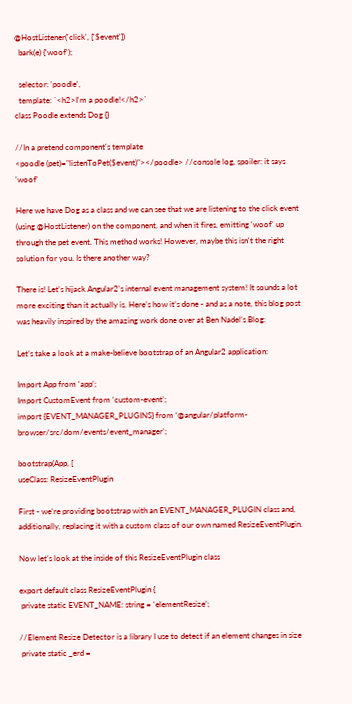@HostListener('click', ['$event'])
  bark(e) {'woof');

  selector: 'poodle',
  template: `<h2>I'm a poodle!</h2>`
class Poodle extends Dog {}

//In a pretend component's template
<poodle (pet)="listenToPet($event)"></poodle> //console log, spoiler: it says 'woof'

Here we have Dog as a class and we can see that we are listening to the click event (using @HostListener) on the component, and when it fires, emitting 'woof' up through the pet event. This method works! However, maybe this isn't the right solution for you. Is there another way?

There is! Let's hijack Angular2's internal event management system! It sounds a lot more exciting than it actually is. Here’s how it’s done - and as a note, this blog post was heavily inspired by the amazing work done over at Ben Nadel’s Blog:

Let’s take a look at a make-believe bootstrap of an Angular2 application:

Import App from ‘app’;
Import CustomEvent from ‘custom-event’;
import {EVENT_MANAGER_PLUGINS} from ‘@angular/platform-browser/src/dom/events/event_manager’;

bootstrap(App, [
useClass: ResizeEventPlugin

First - we’re providing bootstrap with an EVENT_MANAGER_PLUGIN class and, additionally, replacing it with a custom class of our own named ResizeEventPlugin.

Now let’s look at the inside of this ResizeEventPlugin class

export default class ResizeEventPlugin {
 private static EVENT_NAME: string = ‘elementResize’;

//Element Resize Detector is a library I use to detect if an element changes in size
 private static _erd =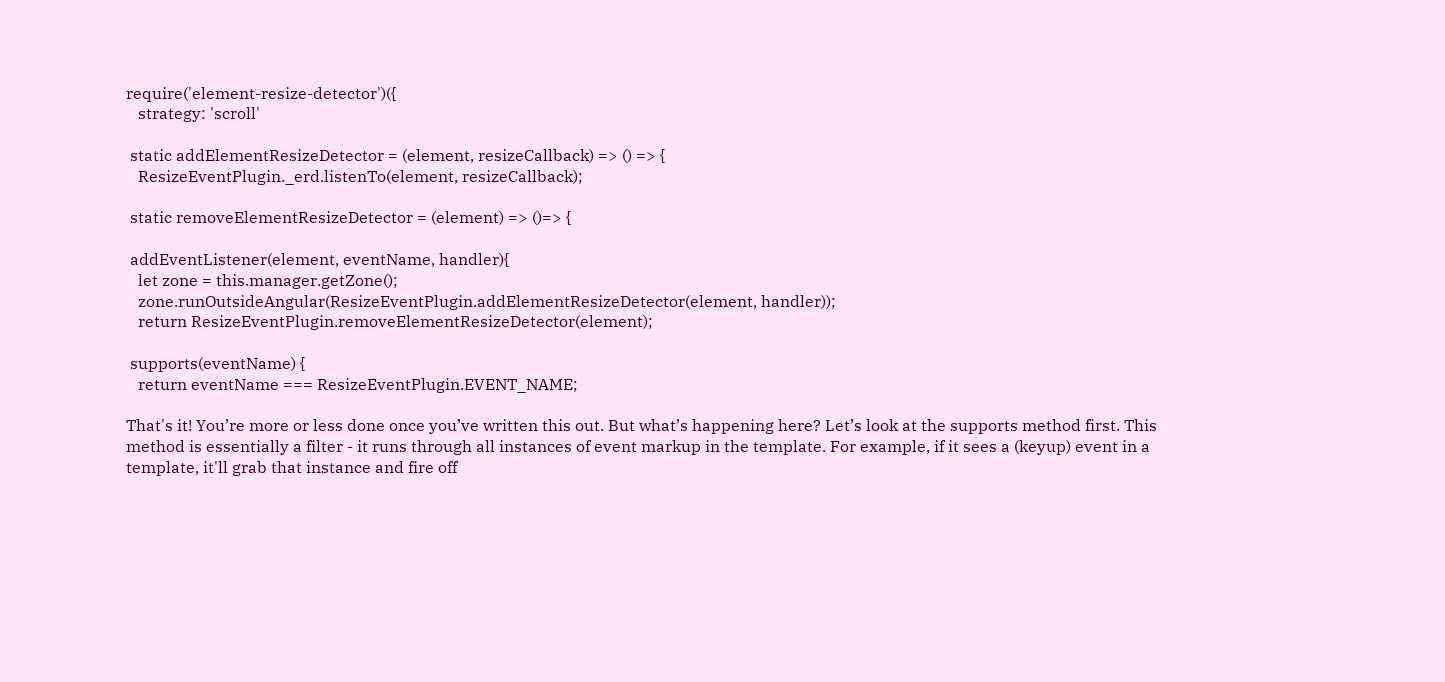require('element-resize-detector')({
   strategy: 'scroll'

 static addElementResizeDetector = (element, resizeCallback) => () => {
   ResizeEventPlugin._erd.listenTo(element, resizeCallback);

 static removeElementResizeDetector = (element) => ()=> {

 addEventListener(element, eventName, handler){
   let zone = this.manager.getZone();
   zone.runOutsideAngular(ResizeEventPlugin.addElementResizeDetector(element, handler));
   return ResizeEventPlugin.removeElementResizeDetector(element);

 supports(eventName) {
   return eventName === ResizeEventPlugin.EVENT_NAME;

That's it! You’re more or less done once you’ve written this out. But what’s happening here? Let’s look at the supports method first. This method is essentially a filter - it runs through all instances of event markup in the template. For example, if it sees a (keyup) event in a template, it'll grab that instance and fire off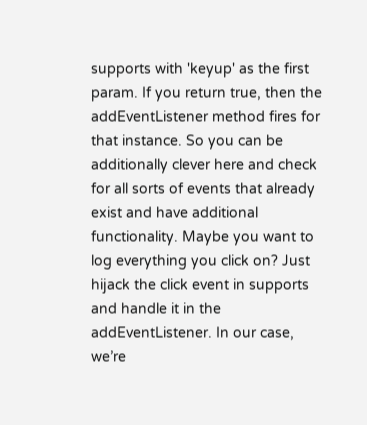supports with 'keyup' as the first param. If you return true, then the addEventListener method fires for that instance. So you can be additionally clever here and check for all sorts of events that already exist and have additional functionality. Maybe you want to log everything you click on? Just hijack the click event in supports and handle it in the addEventListener. In our case, we’re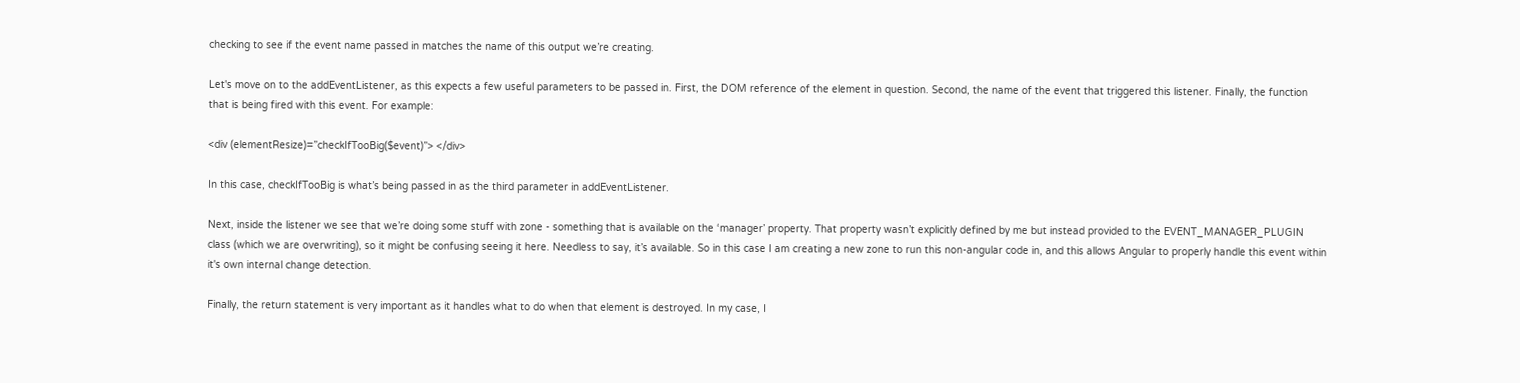checking to see if the event name passed in matches the name of this output we’re creating.

Let's move on to the addEventListener, as this expects a few useful parameters to be passed in. First, the DOM reference of the element in question. Second, the name of the event that triggered this listener. Finally, the function that is being fired with this event. For example:

<div (elementResize)=”checkIfTooBig($event)”> </div>

In this case, checkIfTooBig is what’s being passed in as the third parameter in addEventListener.

Next, inside the listener we see that we’re doing some stuff with zone - something that is available on the ‘manager’ property. That property wasn’t explicitly defined by me but instead provided to the EVENT_MANAGER_PLUGIN class (which we are overwriting), so it might be confusing seeing it here. Needless to say, it’s available. So in this case I am creating a new zone to run this non-angular code in, and this allows Angular to properly handle this event within it's own internal change detection.

Finally, the return statement is very important as it handles what to do when that element is destroyed. In my case, I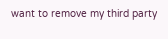want to remove my third party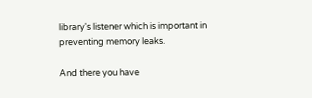library's listener which is important in preventing memory leaks.

And there you have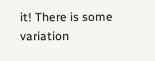it! There is some variation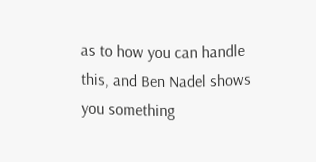as to how you can handle this, and Ben Nadel shows you something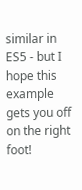similar in ES5 - but I hope this example gets you off on the right foot!